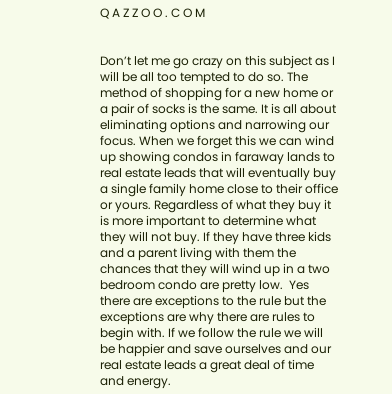Q A Z Z O O . C O M


Don’t let me go crazy on this subject as I will be all too tempted to do so. The method of shopping for a new home or a pair of socks is the same. It is all about eliminating options and narrowing our focus. When we forget this we can wind up showing condos in faraway lands to real estate leads that will eventually buy a single family home close to their office or yours. Regardless of what they buy it is more important to determine what they will not buy. If they have three kids and a parent living with them the chances that they will wind up in a two bedroom condo are pretty low.  Yes there are exceptions to the rule but the exceptions are why there are rules to begin with. If we follow the rule we will be happier and save ourselves and our real estate leads a great deal of time and energy.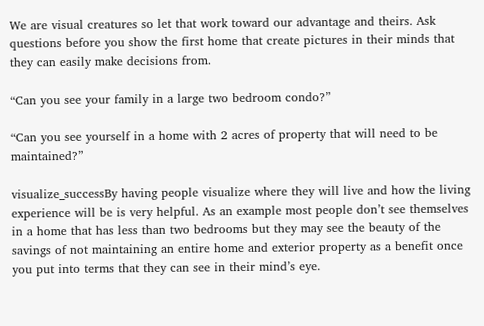We are visual creatures so let that work toward our advantage and theirs. Ask questions before you show the first home that create pictures in their minds that they can easily make decisions from.

“Can you see your family in a large two bedroom condo?”

“Can you see yourself in a home with 2 acres of property that will need to be maintained?”

visualize_successBy having people visualize where they will live and how the living experience will be is very helpful. As an example most people don’t see themselves in a home that has less than two bedrooms but they may see the beauty of the savings of not maintaining an entire home and exterior property as a benefit once you put into terms that they can see in their mind’s eye.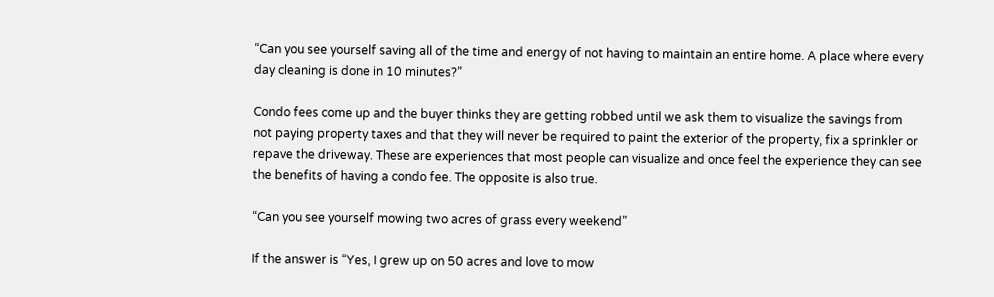“Can you see yourself saving all of the time and energy of not having to maintain an entire home. A place where every day cleaning is done in 10 minutes?”

Condo fees come up and the buyer thinks they are getting robbed until we ask them to visualize the savings from not paying property taxes and that they will never be required to paint the exterior of the property, fix a sprinkler or repave the driveway. These are experiences that most people can visualize and once feel the experience they can see the benefits of having a condo fee. The opposite is also true.

“Can you see yourself mowing two acres of grass every weekend”

If the answer is “Yes, I grew up on 50 acres and love to mow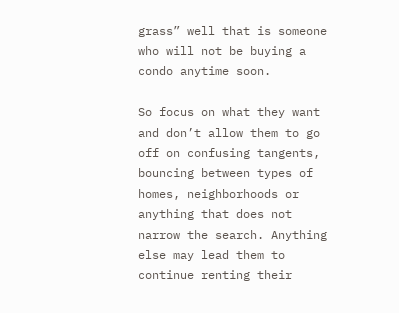grass” well that is someone who will not be buying a condo anytime soon.

So focus on what they want and don’t allow them to go off on confusing tangents, bouncing between types of homes, neighborhoods or anything that does not narrow the search. Anything else may lead them to continue renting their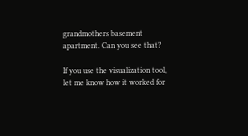grandmothers basement apartment. Can you see that?

If you use the visualization tool, let me know how it worked for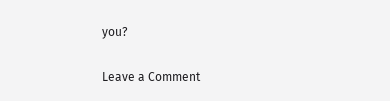you?


Leave a Comment